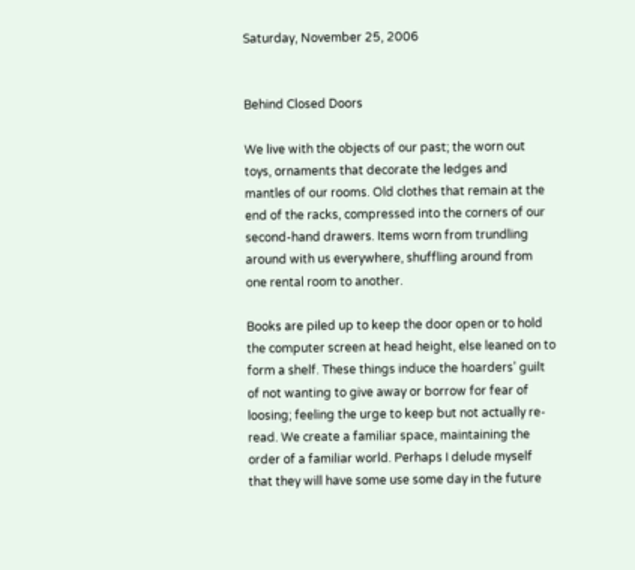Saturday, November 25, 2006


Behind Closed Doors

We live with the objects of our past; the worn out toys, ornaments that decorate the ledges and mantles of our rooms. Old clothes that remain at the end of the racks, compressed into the corners of our second-hand drawers. Items worn from trundling around with us everywhere, shuffling around from one rental room to another.

Books are piled up to keep the door open or to hold the computer screen at head height, else leaned on to form a shelf. These things induce the hoarders’ guilt of not wanting to give away or borrow for fear of loosing; feeling the urge to keep but not actually re-read. We create a familiar space, maintaining the order of a familiar world. Perhaps I delude myself that they will have some use some day in the future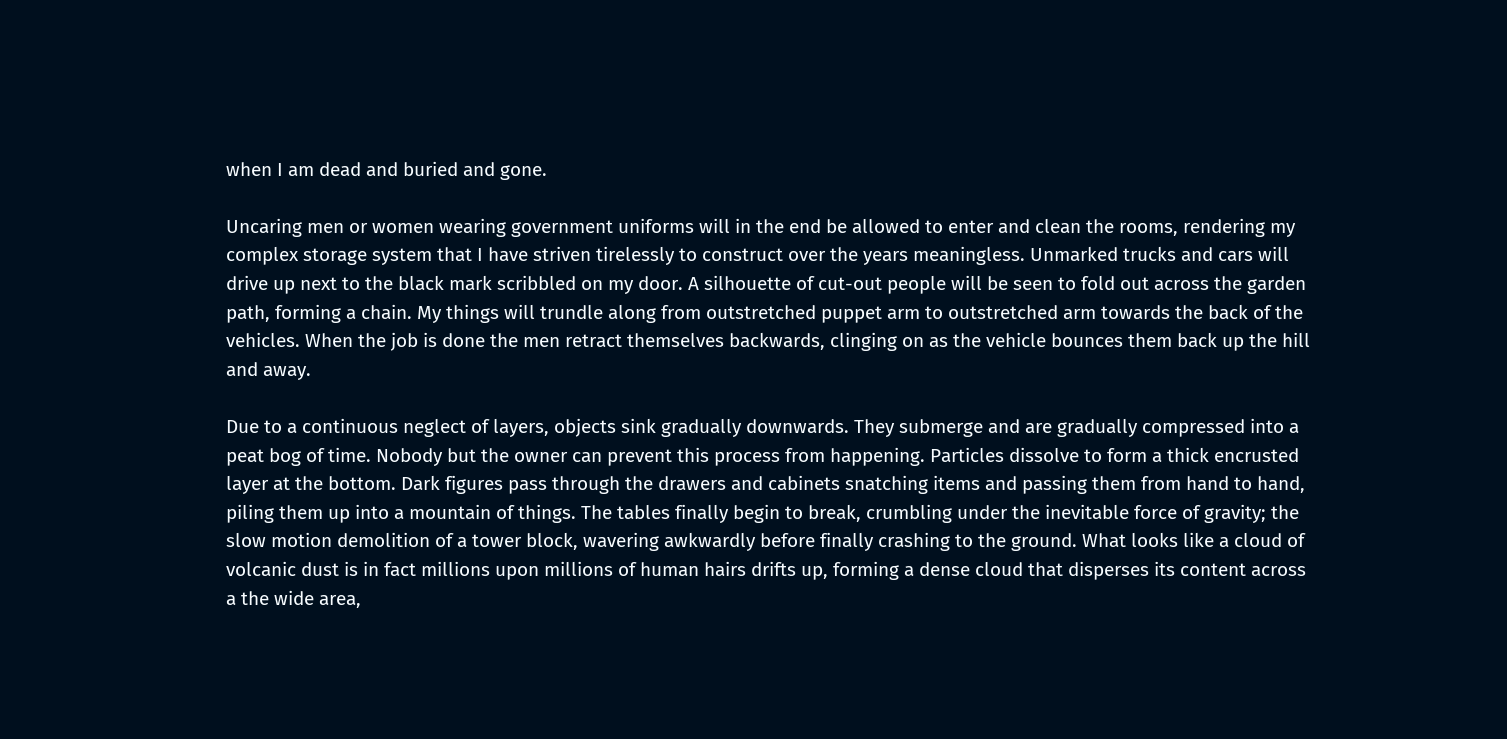when I am dead and buried and gone.

Uncaring men or women wearing government uniforms will in the end be allowed to enter and clean the rooms, rendering my complex storage system that I have striven tirelessly to construct over the years meaningless. Unmarked trucks and cars will drive up next to the black mark scribbled on my door. A silhouette of cut-out people will be seen to fold out across the garden path, forming a chain. My things will trundle along from outstretched puppet arm to outstretched arm towards the back of the vehicles. When the job is done the men retract themselves backwards, clinging on as the vehicle bounces them back up the hill and away.

Due to a continuous neglect of layers, objects sink gradually downwards. They submerge and are gradually compressed into a peat bog of time. Nobody but the owner can prevent this process from happening. Particles dissolve to form a thick encrusted layer at the bottom. Dark figures pass through the drawers and cabinets snatching items and passing them from hand to hand, piling them up into a mountain of things. The tables finally begin to break, crumbling under the inevitable force of gravity; the slow motion demolition of a tower block, wavering awkwardly before finally crashing to the ground. What looks like a cloud of volcanic dust is in fact millions upon millions of human hairs drifts up, forming a dense cloud that disperses its content across a the wide area,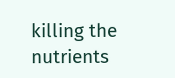killing the nutrients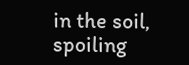in the soil, spoiling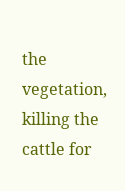the vegetation, killing the cattle for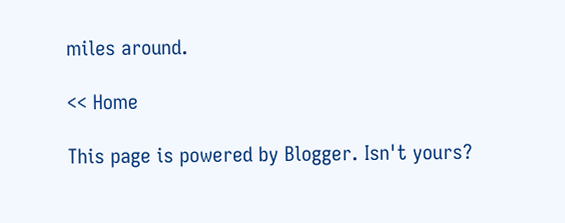miles around.

<< Home

This page is powered by Blogger. Isn't yours?